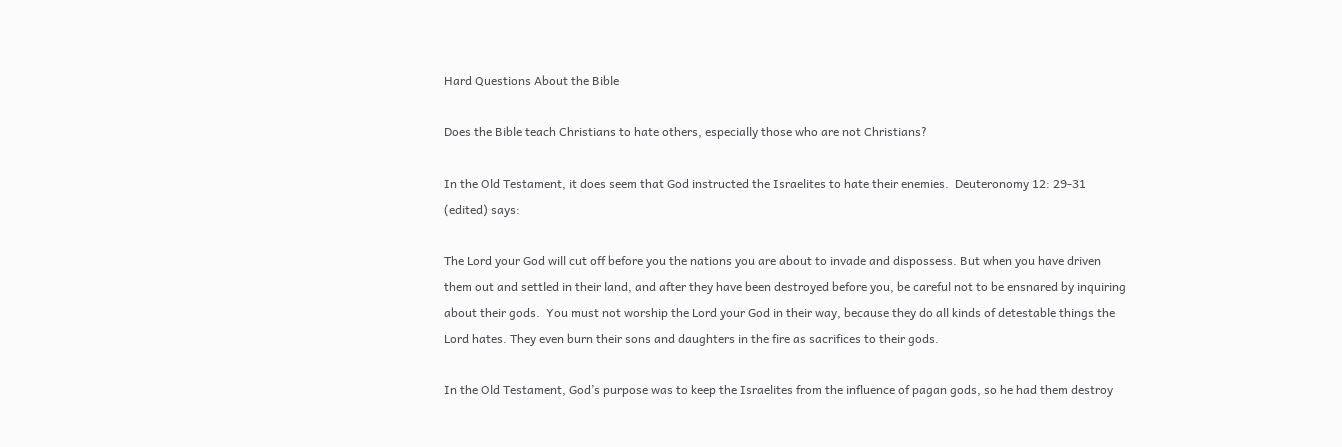Hard Questions About the Bible

Does the Bible teach Christians to hate others, especially those who are not Christians?

In the Old Testament, it does seem that God instructed the Israelites to hate their enemies.  Deuteronomy 12: 29-31 (edited) says:

The Lord your God will cut off before you the nations you are about to invade and dispossess. But when you have driven them out and settled in their land, and after they have been destroyed before you, be careful not to be ensnared by inquiring about their gods.  You must not worship the Lord your God in their way, because they do all kinds of detestable things the Lord hates. They even burn their sons and daughters in the fire as sacrifices to their gods.

In the Old Testament, God’s purpose was to keep the Israelites from the influence of pagan gods, so he had them destroy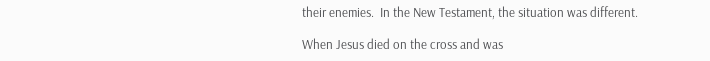their enemies.  In the New Testament, the situation was different.

When Jesus died on the cross and was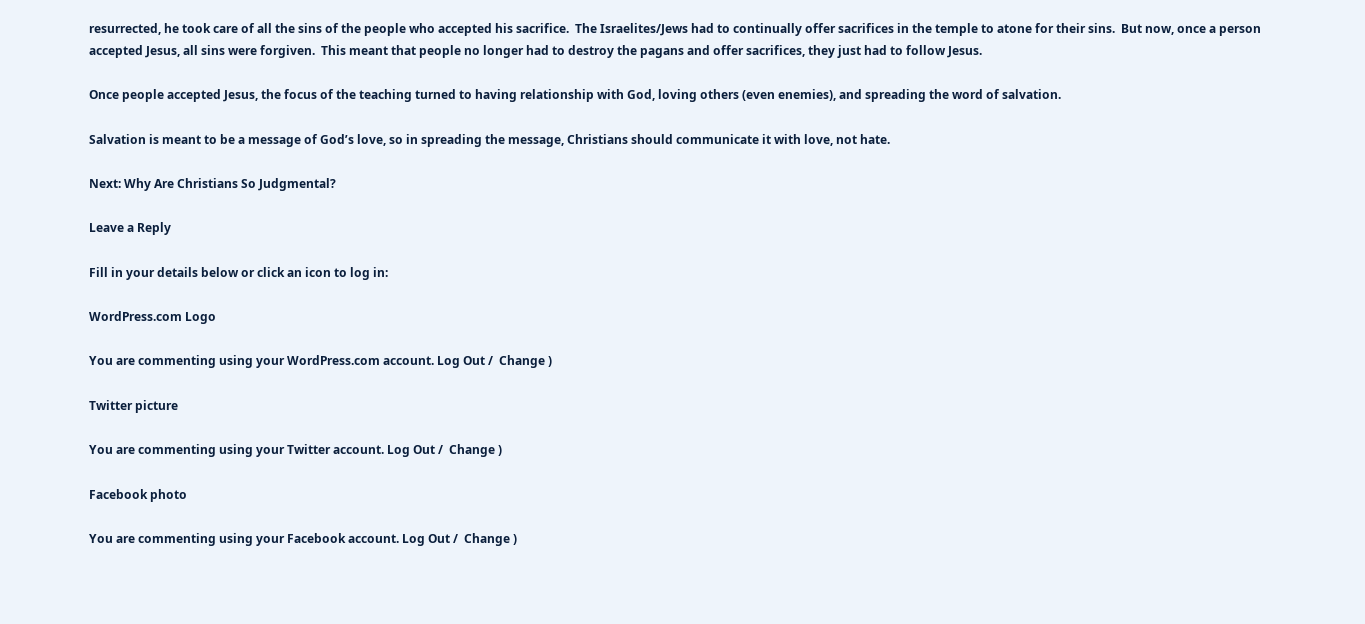resurrected, he took care of all the sins of the people who accepted his sacrifice.  The Israelites/Jews had to continually offer sacrifices in the temple to atone for their sins.  But now, once a person accepted Jesus, all sins were forgiven.  This meant that people no longer had to destroy the pagans and offer sacrifices, they just had to follow Jesus.

Once people accepted Jesus, the focus of the teaching turned to having relationship with God, loving others (even enemies), and spreading the word of salvation.

Salvation is meant to be a message of God’s love, so in spreading the message, Christians should communicate it with love, not hate.

Next: Why Are Christians So Judgmental?

Leave a Reply

Fill in your details below or click an icon to log in:

WordPress.com Logo

You are commenting using your WordPress.com account. Log Out /  Change )

Twitter picture

You are commenting using your Twitter account. Log Out /  Change )

Facebook photo

You are commenting using your Facebook account. Log Out /  Change )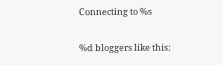Connecting to %s

%d bloggers like this: